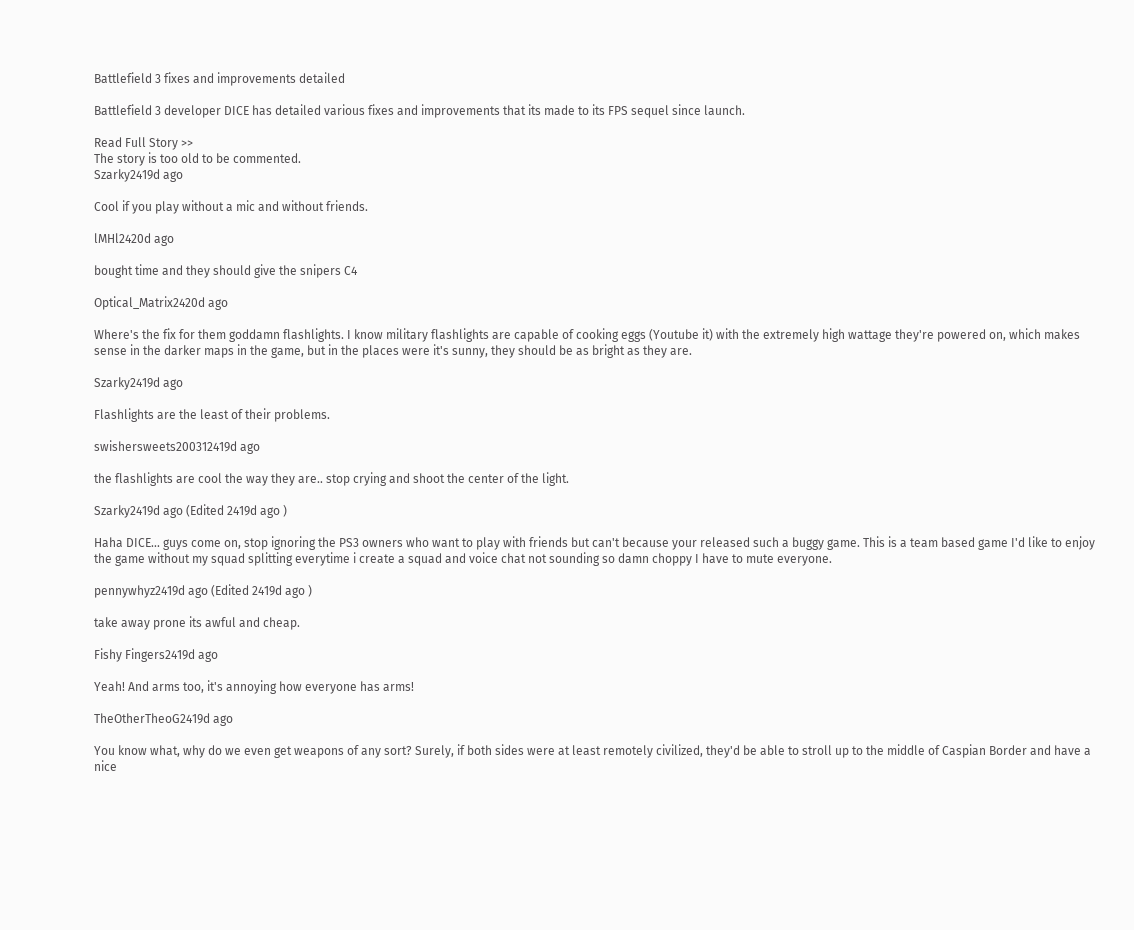Battlefield 3 fixes and improvements detailed

Battlefield 3 developer DICE has detailed various fixes and improvements that its made to its FPS sequel since launch.

Read Full Story >>
The story is too old to be commented.
Szarky2419d ago

Cool if you play without a mic and without friends.

lMHl2420d ago

bought time and they should give the snipers C4

Optical_Matrix2420d ago

Where's the fix for them goddamn flashlights. I know military flashlights are capable of cooking eggs (Youtube it) with the extremely high wattage they're powered on, which makes sense in the darker maps in the game, but in the places were it's sunny, they should be as bright as they are.

Szarky2419d ago

Flashlights are the least of their problems.

swishersweets200312419d ago

the flashlights are cool the way they are.. stop crying and shoot the center of the light.

Szarky2419d ago (Edited 2419d ago )

Haha DICE... guys come on, stop ignoring the PS3 owners who want to play with friends but can't because your released such a buggy game. This is a team based game I'd like to enjoy the game without my squad splitting everytime i create a squad and voice chat not sounding so damn choppy I have to mute everyone.

pennywhyz2419d ago (Edited 2419d ago )

take away prone its awful and cheap.

Fishy Fingers2419d ago

Yeah! And arms too, it's annoying how everyone has arms!

TheOtherTheoG2419d ago

You know what, why do we even get weapons of any sort? Surely, if both sides were at least remotely civilized, they'd be able to stroll up to the middle of Caspian Border and have a nice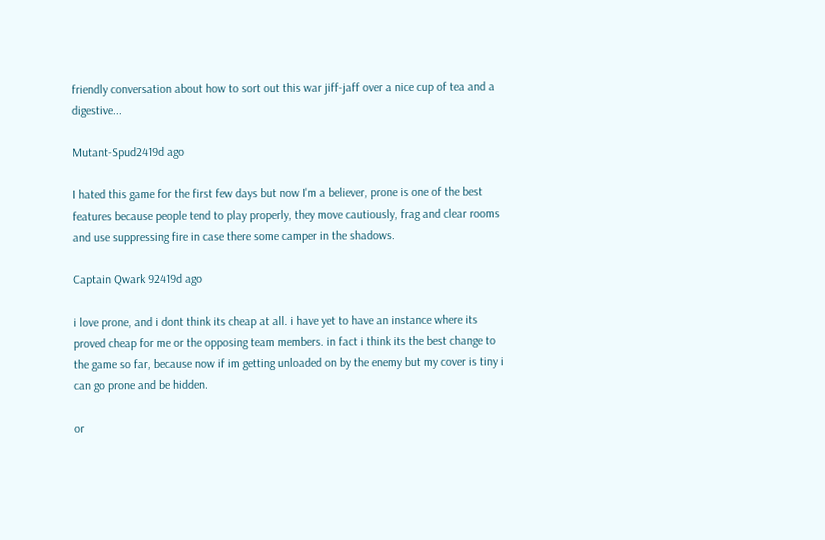friendly conversation about how to sort out this war jiff-jaff over a nice cup of tea and a digestive...

Mutant-Spud2419d ago

I hated this game for the first few days but now I'm a believer, prone is one of the best features because people tend to play properly, they move cautiously, frag and clear rooms and use suppressing fire in case there some camper in the shadows.

Captain Qwark 92419d ago

i love prone, and i dont think its cheap at all. i have yet to have an instance where its proved cheap for me or the opposing team members. in fact i think its the best change to the game so far, because now if im getting unloaded on by the enemy but my cover is tiny i can go prone and be hidden.

or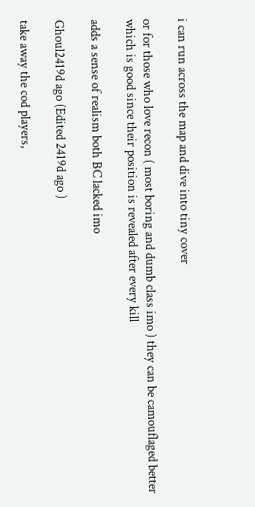i can run across the map and dive into tiny cover

or for those who love recon ( most boring and dumb class imo ) they can be camouflaged better which is good since their position is revealed after every kill

adds a sense of realism both BC lacked imo

Ghoul2419d ago (Edited 2419d ago )

take away the cod players,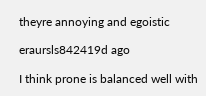theyre annoying and egoistic

eraursls842419d ago

I think prone is balanced well with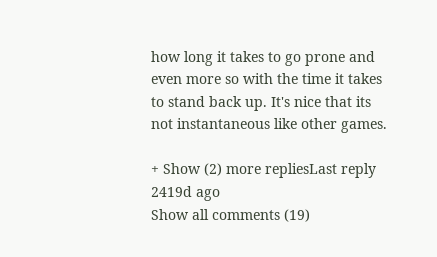how long it takes to go prone and even more so with the time it takes to stand back up. It's nice that its not instantaneous like other games.

+ Show (2) more repliesLast reply 2419d ago
Show all comments (19)